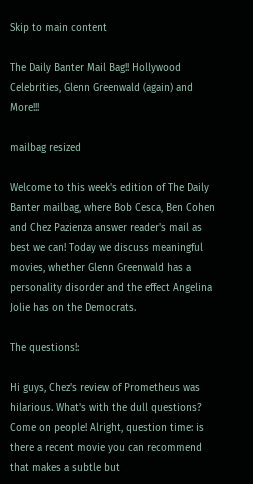Skip to main content

The Daily Banter Mail Bag!! Hollywood Celebrities, Glenn Greenwald (again) and More!!!

mailbag resized

Welcome to this week's edition of The Daily Banter mailbag, where Bob Cesca, Ben Cohen and Chez Pazienza answer reader's mail as best we can! Today we discuss meaningful movies, whether Glenn Greenwald has a personality disorder and the effect Angelina Jolie has on the Democrats.

The questions!:

Hi guys, Chez's review of Prometheus was hilarious. What's with the dull questions? Come on people! Alright, question time: is there a recent movie you can recommend that makes a subtle but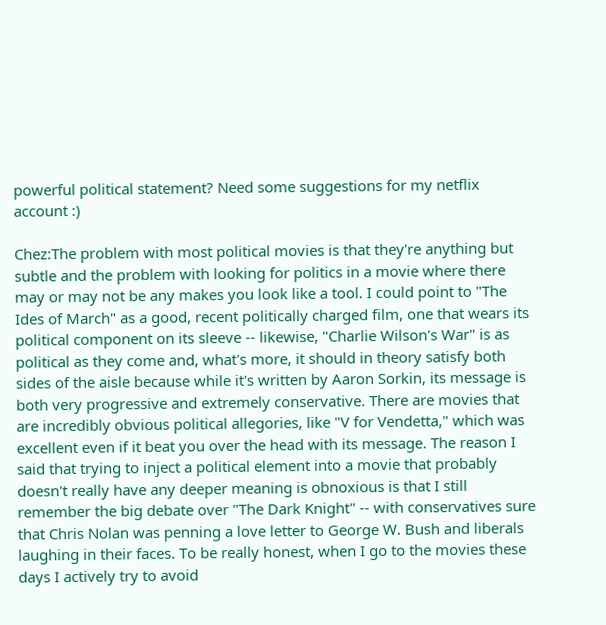powerful political statement? Need some suggestions for my netflix account :)

Chez:The problem with most political movies is that they're anything but subtle and the problem with looking for politics in a movie where there may or may not be any makes you look like a tool. I could point to "The Ides of March" as a good, recent politically charged film, one that wears its political component on its sleeve -- likewise, "Charlie Wilson's War" is as political as they come and, what's more, it should in theory satisfy both sides of the aisle because while it's written by Aaron Sorkin, its message is both very progressive and extremely conservative. There are movies that are incredibly obvious political allegories, like "V for Vendetta," which was excellent even if it beat you over the head with its message. The reason I said that trying to inject a political element into a movie that probably doesn't really have any deeper meaning is obnoxious is that I still remember the big debate over "The Dark Knight" -- with conservatives sure that Chris Nolan was penning a love letter to George W. Bush and liberals laughing in their faces. To be really honest, when I go to the movies these days I actively try to avoid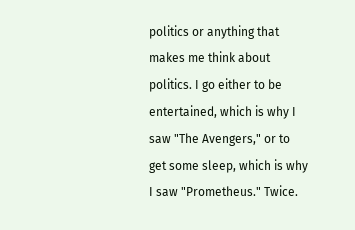politics or anything that makes me think about politics. I go either to be entertained, which is why I saw "The Avengers," or to get some sleep, which is why I saw "Prometheus." Twice.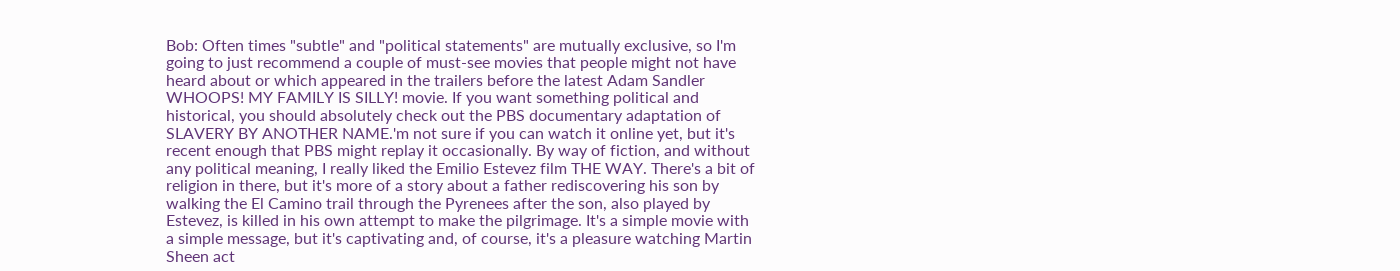Bob: Often times "subtle" and "political statements" are mutually exclusive, so I'm going to just recommend a couple of must-see movies that people might not have heard about or which appeared in the trailers before the latest Adam Sandler WHOOPS! MY FAMILY IS SILLY! movie. If you want something political and historical, you should absolutely check out the PBS documentary adaptation of SLAVERY BY ANOTHER NAME.'m not sure if you can watch it online yet, but it's recent enough that PBS might replay it occasionally. By way of fiction, and without any political meaning, I really liked the Emilio Estevez film THE WAY. There's a bit of religion in there, but it's more of a story about a father rediscovering his son by walking the El Camino trail through the Pyrenees after the son, also played by Estevez, is killed in his own attempt to make the pilgrimage. It's a simple movie with a simple message, but it's captivating and, of course, it's a pleasure watching Martin Sheen act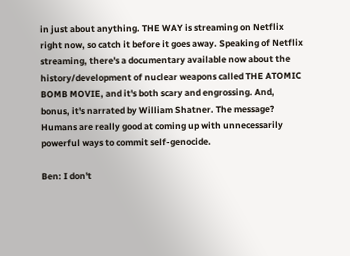in just about anything. THE WAY is streaming on Netflix right now, so catch it before it goes away. Speaking of Netflix streaming, there's a documentary available now about the history/development of nuclear weapons called THE ATOMIC BOMB MOVIE, and it's both scary and engrossing. And, bonus, it's narrated by William Shatner. The message? Humans are really good at coming up with unnecessarily powerful ways to commit self-genocide.

Ben: I don't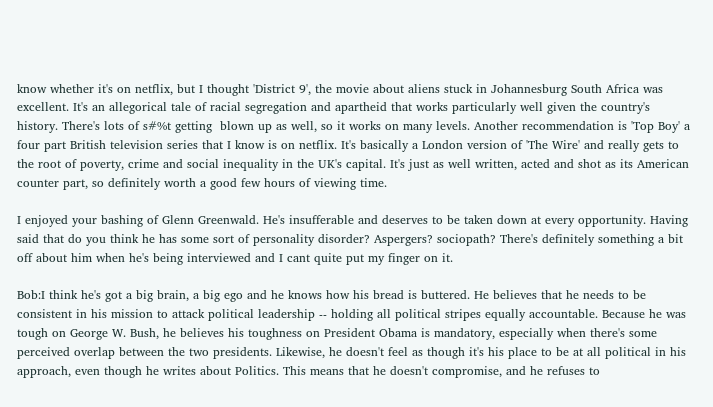know whether it's on netflix, but I thought 'District 9', the movie about aliens stuck in Johannesburg South Africa was excellent. It's an allegorical tale of racial segregation and apartheid that works particularly well given the country's history. There's lots of s#%t getting  blown up as well, so it works on many levels. Another recommendation is 'Top Boy' a four part British television series that I know is on netflix. It's basically a London version of 'The Wire' and really gets to the root of poverty, crime and social inequality in the UK's capital. It's just as well written, acted and shot as its American counter part, so definitely worth a good few hours of viewing time.

I enjoyed your bashing of Glenn Greenwald. He's insufferable and deserves to be taken down at every opportunity. Having said that do you think he has some sort of personality disorder? Aspergers? sociopath? There's definitely something a bit off about him when he's being interviewed and I cant quite put my finger on it.

Bob:I think he's got a big brain, a big ego and he knows how his bread is buttered. He believes that he needs to be consistent in his mission to attack political leadership -- holding all political stripes equally accountable. Because he was tough on George W. Bush, he believes his toughness on President Obama is mandatory, especially when there's some perceived overlap between the two presidents. Likewise, he doesn't feel as though it's his place to be at all political in his approach, even though he writes about Politics. This means that he doesn't compromise, and he refuses to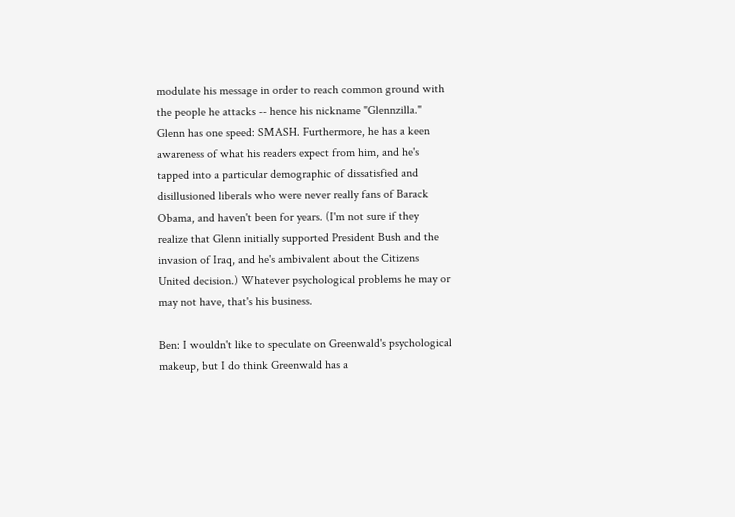modulate his message in order to reach common ground with the people he attacks -- hence his nickname "Glennzilla." Glenn has one speed: SMASH. Furthermore, he has a keen awareness of what his readers expect from him, and he's tapped into a particular demographic of dissatisfied and disillusioned liberals who were never really fans of Barack Obama, and haven't been for years. (I'm not sure if they realize that Glenn initially supported President Bush and the invasion of Iraq, and he's ambivalent about the Citizens United decision.) Whatever psychological problems he may or may not have, that's his business.

Ben: I wouldn't like to speculate on Greenwald's psychological makeup, but I do think Greenwald has a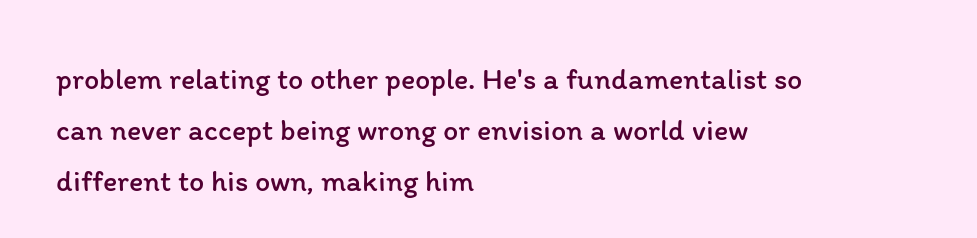problem relating to other people. He's a fundamentalist so can never accept being wrong or envision a world view different to his own, making him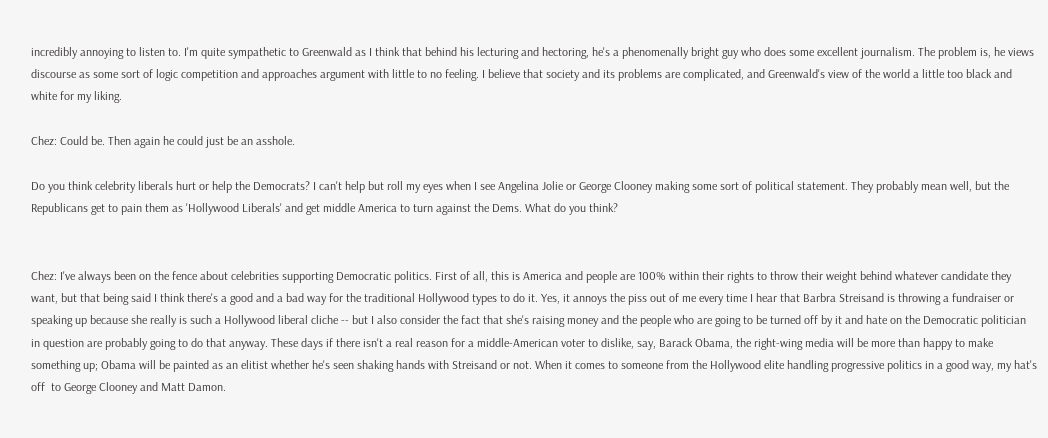incredibly annoying to listen to. I'm quite sympathetic to Greenwald as I think that behind his lecturing and hectoring, he's a phenomenally bright guy who does some excellent journalism. The problem is, he views discourse as some sort of logic competition and approaches argument with little to no feeling. I believe that society and its problems are complicated, and Greenwald's view of the world a little too black and white for my liking.

Chez: Could be. Then again he could just be an asshole.

Do you think celebrity liberals hurt or help the Democrats? I can't help but roll my eyes when I see Angelina Jolie or George Clooney making some sort of political statement. They probably mean well, but the Republicans get to pain them as 'Hollywood Liberals' and get middle America to turn against the Dems. What do you think?


Chez: I've always been on the fence about celebrities supporting Democratic politics. First of all, this is America and people are 100% within their rights to throw their weight behind whatever candidate they want, but that being said I think there's a good and a bad way for the traditional Hollywood types to do it. Yes, it annoys the piss out of me every time I hear that Barbra Streisand is throwing a fundraiser or speaking up because she really is such a Hollywood liberal cliche -- but I also consider the fact that she's raising money and the people who are going to be turned off by it and hate on the Democratic politician in question are probably going to do that anyway. These days if there isn't a real reason for a middle-American voter to dislike, say, Barack Obama, the right-wing media will be more than happy to make something up; Obama will be painted as an elitist whether he's seen shaking hands with Streisand or not. When it comes to someone from the Hollywood elite handling progressive politics in a good way, my hat's off  to George Clooney and Matt Damon.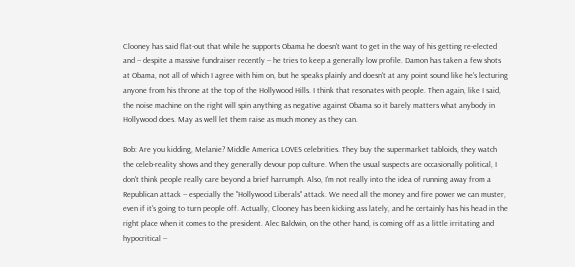Clooney has said flat-out that while he supports Obama he doesn't want to get in the way of his getting re-elected and -- despite a massive fundraiser recently -- he tries to keep a generally low profile. Damon has taken a few shots at Obama, not all of which I agree with him on, but he speaks plainly and doesn't at any point sound like he's lecturing anyone from his throne at the top of the Hollywood Hills. I think that resonates with people. Then again, like I said, the noise machine on the right will spin anything as negative against Obama so it barely matters what anybody in Hollywood does. May as well let them raise as much money as they can.

Bob: Are you kidding, Melanie? Middle America LOVES celebrities. They buy the supermarket tabloids, they watch the celeb-reality shows and they generally devour pop culture. When the usual suspects are occasionally political, I don't think people really care beyond a brief harrumph. Also, I'm not really into the idea of running away from a Republican attack -- especially the "Hollywood Liberals" attack. We need all the money and fire power we can muster, even if it's going to turn people off. Actually, Clooney has been kicking ass lately, and he certainly has his head in the right place when it comes to the president. Alec Baldwin, on the other hand, is coming off as a little irritating and hypocritical --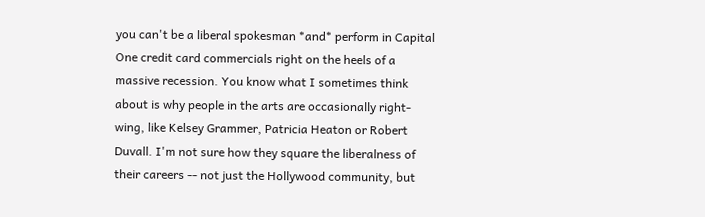you can't be a liberal spokesman *and* perform in Capital One credit card commercials right on the heels of a massive recession. You know what I sometimes think about is why people in the arts are occasionally right-wing, like Kelsey Grammer, Patricia Heaton or Robert Duvall. I'm not sure how they square the liberalness of their careers -- not just the Hollywood community, but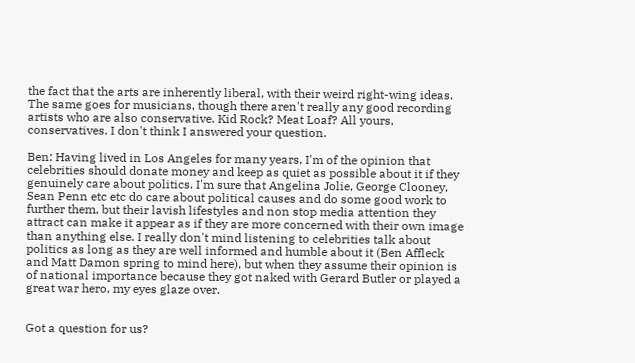the fact that the arts are inherently liberal, with their weird right-wing ideas. The same goes for musicians, though there aren't really any good recording artists who are also conservative. Kid Rock? Meat Loaf? All yours, conservatives. I don't think I answered your question.

Ben: Having lived in Los Angeles for many years, I'm of the opinion that celebrities should donate money and keep as quiet as possible about it if they genuinely care about politics. I'm sure that Angelina Jolie, George Clooney, Sean Penn etc etc do care about political causes and do some good work to further them, but their lavish lifestyles and non stop media attention they attract can make it appear as if they are more concerned with their own image than anything else. I really don't mind listening to celebrities talk about politics as long as they are well informed and humble about it (Ben Affleck and Matt Damon spring to mind here), but when they assume their opinion is of national importance because they got naked with Gerard Butler or played a great war hero, my eyes glaze over.


Got a question for us?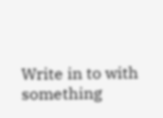Write in to with something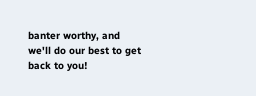banter worthy, and we'll do our best to get back to you!